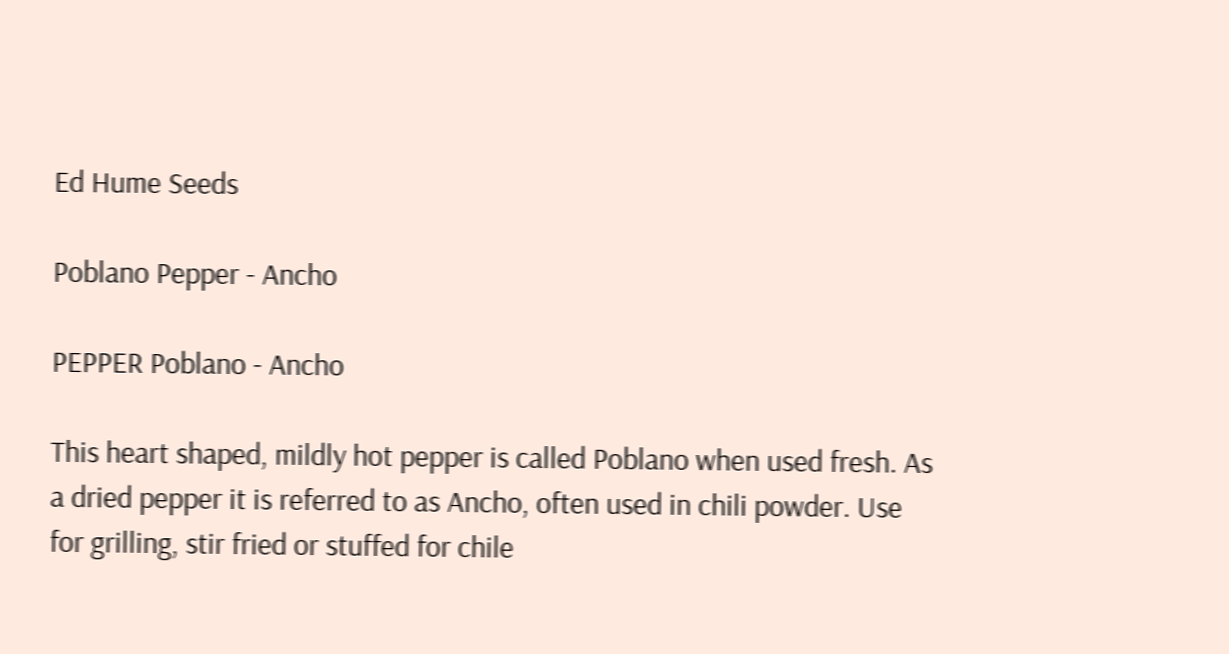Ed Hume Seeds

Poblano Pepper - Ancho

PEPPER Poblano - Ancho

This heart shaped, mildly hot pepper is called Poblano when used fresh. As a dried pepper it is referred to as Ancho, often used in chili powder. Use for grilling, stir fried or stuffed for chile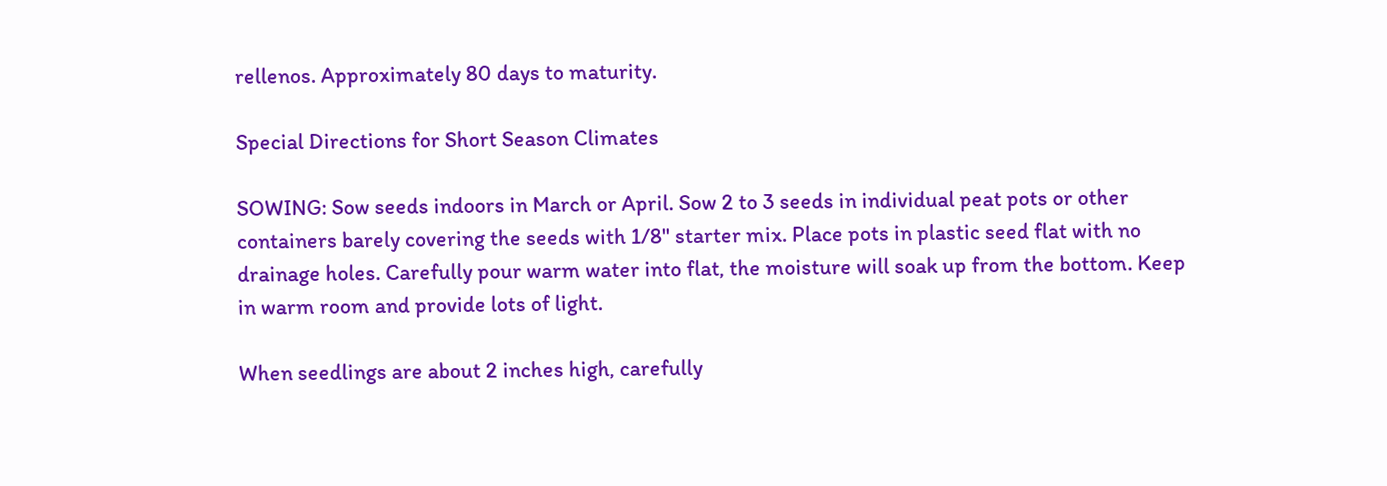rellenos. Approximately 80 days to maturity.

Special Directions for Short Season Climates

SOWING: Sow seeds indoors in March or April. Sow 2 to 3 seeds in individual peat pots or other containers barely covering the seeds with 1/8" starter mix. Place pots in plastic seed flat with no drainage holes. Carefully pour warm water into flat, the moisture will soak up from the bottom. Keep in warm room and provide lots of light.

When seedlings are about 2 inches high, carefully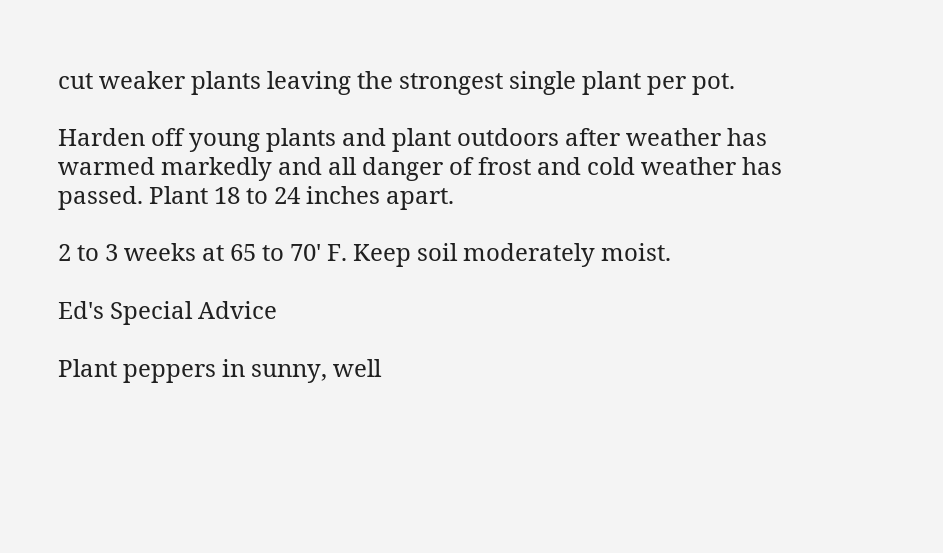cut weaker plants leaving the strongest single plant per pot.

Harden off young plants and plant outdoors after weather has warmed markedly and all danger of frost and cold weather has passed. Plant 18 to 24 inches apart.

2 to 3 weeks at 65 to 70' F. Keep soil moderately moist.

Ed's Special Advice

Plant peppers in sunny, well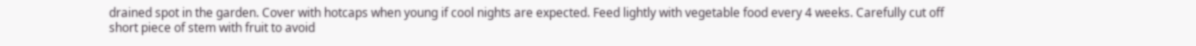drained spot in the garden. Cover with hotcaps when young if cool nights are expected. Feed lightly with vegetable food every 4 weeks. Carefully cut off short piece of stem with fruit to avoid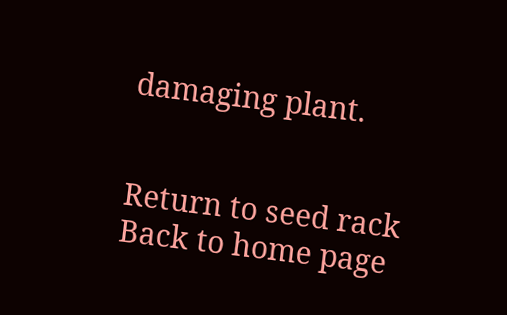damaging plant.


Return to seed rack   Back to home page